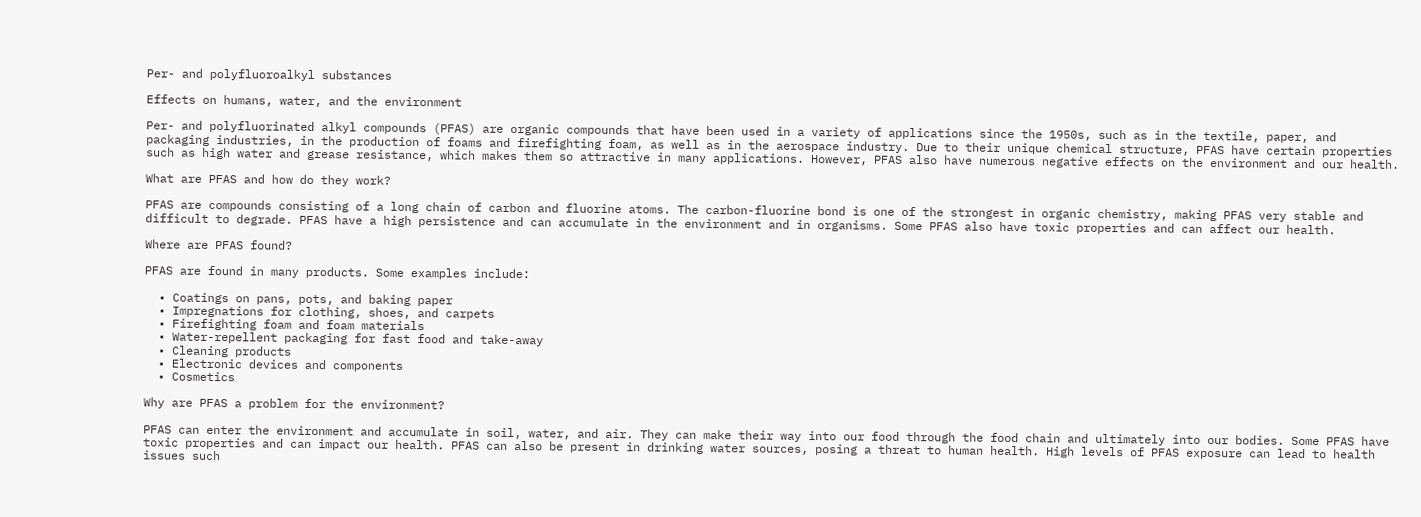Per- and polyfluoroalkyl substances

Effects on humans, water, and the environment

Per- and polyfluorinated alkyl compounds (PFAS) are organic compounds that have been used in a variety of applications since the 1950s, such as in the textile, paper, and packaging industries, in the production of foams and firefighting foam, as well as in the aerospace industry. Due to their unique chemical structure, PFAS have certain properties such as high water and grease resistance, which makes them so attractive in many applications. However, PFAS also have numerous negative effects on the environment and our health.

What are PFAS and how do they work?

PFAS are compounds consisting of a long chain of carbon and fluorine atoms. The carbon-fluorine bond is one of the strongest in organic chemistry, making PFAS very stable and difficult to degrade. PFAS have a high persistence and can accumulate in the environment and in organisms. Some PFAS also have toxic properties and can affect our health.

Where are PFAS found?

PFAS are found in many products. Some examples include:

  • Coatings on pans, pots, and baking paper
  • Impregnations for clothing, shoes, and carpets
  • Firefighting foam and foam materials
  • Water-repellent packaging for fast food and take-away
  • Cleaning products
  • Electronic devices and components
  • Cosmetics

Why are PFAS a problem for the environment?

PFAS can enter the environment and accumulate in soil, water, and air. They can make their way into our food through the food chain and ultimately into our bodies. Some PFAS have toxic properties and can impact our health. PFAS can also be present in drinking water sources, posing a threat to human health. High levels of PFAS exposure can lead to health issues such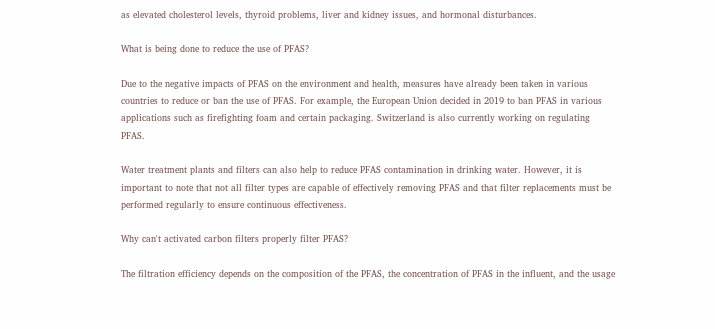as elevated cholesterol levels, thyroid problems, liver and kidney issues, and hormonal disturbances.

What is being done to reduce the use of PFAS?

Due to the negative impacts of PFAS on the environment and health, measures have already been taken in various countries to reduce or ban the use of PFAS. For example, the European Union decided in 2019 to ban PFAS in various applications such as firefighting foam and certain packaging. Switzerland is also currently working on regulating PFAS.

Water treatment plants and filters can also help to reduce PFAS contamination in drinking water. However, it is important to note that not all filter types are capable of effectively removing PFAS and that filter replacements must be performed regularly to ensure continuous effectiveness.

Why can't activated carbon filters properly filter PFAS?

The filtration efficiency depends on the composition of the PFAS, the concentration of PFAS in the influent, and the usage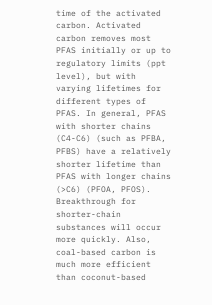time of the activated carbon. Activated carbon removes most PFAS initially or up to regulatory limits (ppt level), but with varying lifetimes for different types of PFAS. In general, PFAS with shorter chains (C4-C6) (such as PFBA, PFBS) have a relatively shorter lifetime than PFAS with longer chains (>C6) (PFOA, PFOS). Breakthrough for shorter-chain substances will occur more quickly. Also, coal-based carbon is much more efficient than coconut-based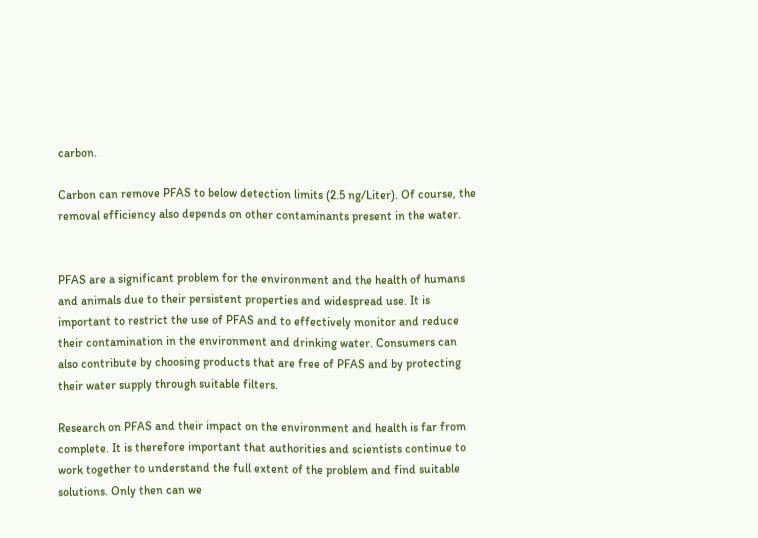carbon.

Carbon can remove PFAS to below detection limits (2.5 ng/Liter). Of course, the removal efficiency also depends on other contaminants present in the water.


PFAS are a significant problem for the environment and the health of humans and animals due to their persistent properties and widespread use. It is important to restrict the use of PFAS and to effectively monitor and reduce their contamination in the environment and drinking water. Consumers can also contribute by choosing products that are free of PFAS and by protecting their water supply through suitable filters.

Research on PFAS and their impact on the environment and health is far from complete. It is therefore important that authorities and scientists continue to work together to understand the full extent of the problem and find suitable solutions. Only then can we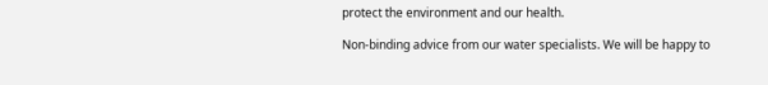protect the environment and our health.

Non-binding advice from our water specialists. We will be happy to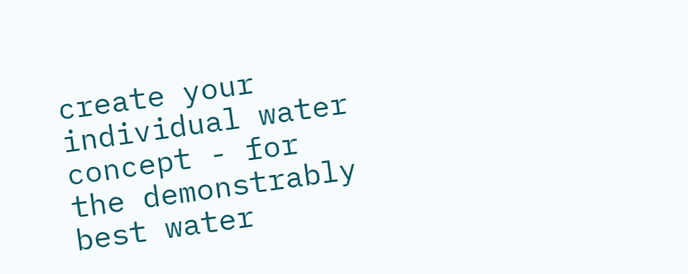create your individual water concept - for the demonstrably best water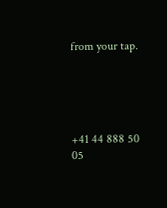from your tap.





+41 44 888 50 05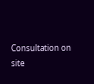Consultation on site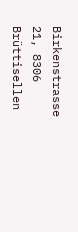Birkenstrasse 21, 8306 Brüttisellen